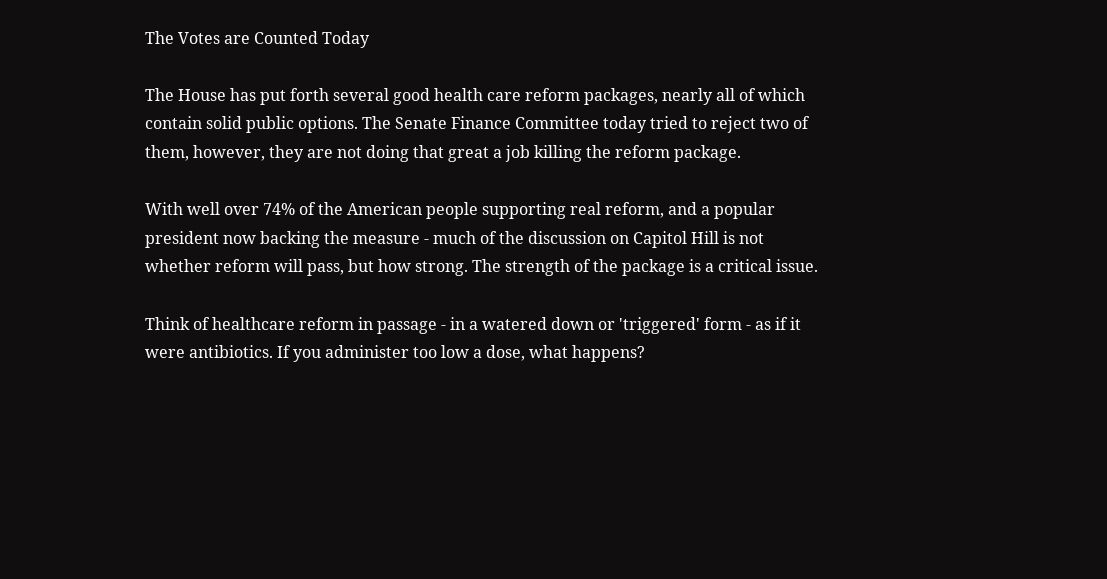The Votes are Counted Today

The House has put forth several good health care reform packages, nearly all of which contain solid public options. The Senate Finance Committee today tried to reject two of them, however, they are not doing that great a job killing the reform package.

With well over 74% of the American people supporting real reform, and a popular president now backing the measure - much of the discussion on Capitol Hill is not whether reform will pass, but how strong. The strength of the package is a critical issue.

Think of healthcare reform in passage - in a watered down or 'triggered' form - as if it were antibiotics. If you administer too low a dose, what happens?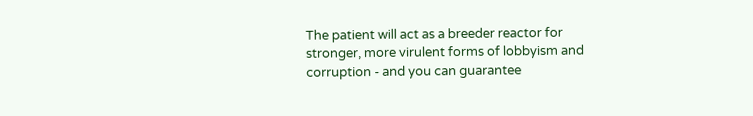The patient will act as a breeder reactor for stronger, more virulent forms of lobbyism and corruption - and you can guarantee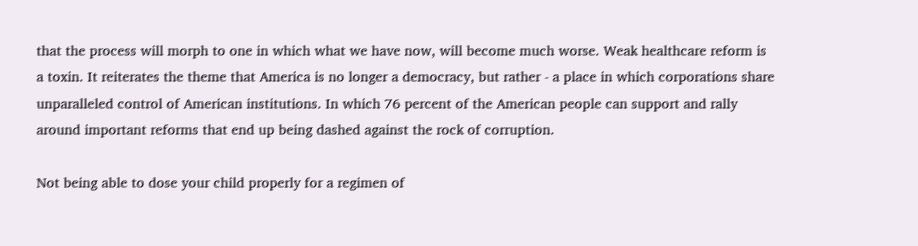that the process will morph to one in which what we have now, will become much worse. Weak healthcare reform is a toxin. It reiterates the theme that America is no longer a democracy, but rather - a place in which corporations share unparalleled control of American institutions. In which 76 percent of the American people can support and rally around important reforms that end up being dashed against the rock of corruption.

Not being able to dose your child properly for a regimen of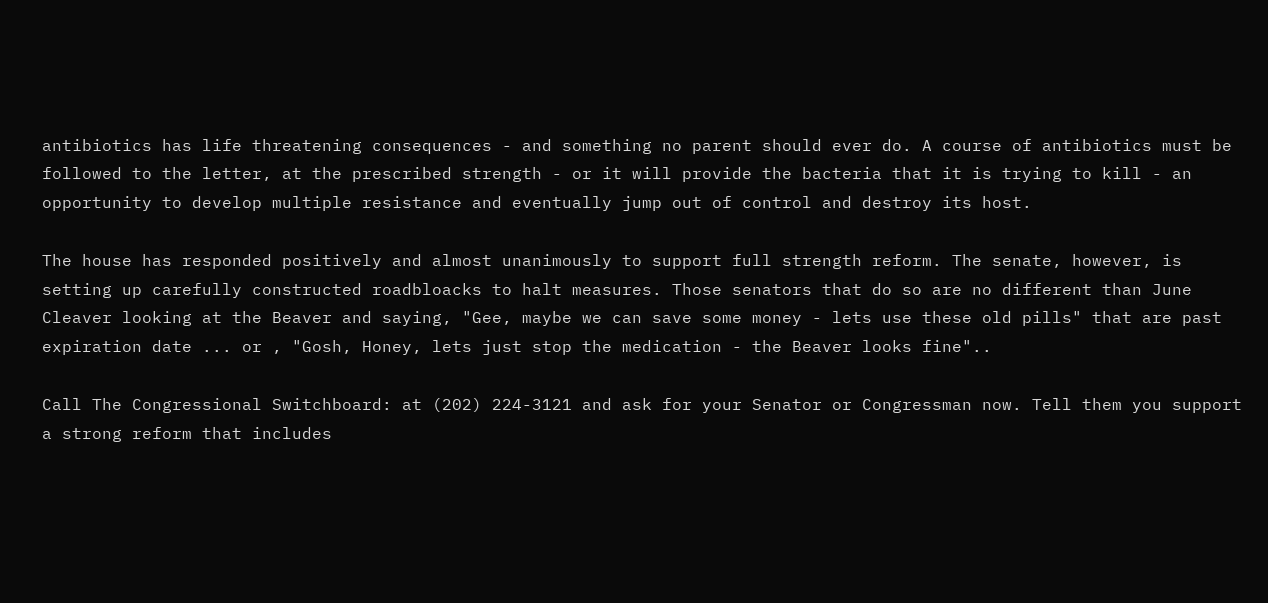antibiotics has life threatening consequences - and something no parent should ever do. A course of antibiotics must be followed to the letter, at the prescribed strength - or it will provide the bacteria that it is trying to kill - an opportunity to develop multiple resistance and eventually jump out of control and destroy its host.

The house has responded positively and almost unanimously to support full strength reform. The senate, however, is setting up carefully constructed roadbloacks to halt measures. Those senators that do so are no different than June Cleaver looking at the Beaver and saying, "Gee, maybe we can save some money - lets use these old pills" that are past expiration date ... or , "Gosh, Honey, lets just stop the medication - the Beaver looks fine"..

Call The Congressional Switchboard: at (202) 224-3121 and ask for your Senator or Congressman now. Tell them you support a strong reform that includes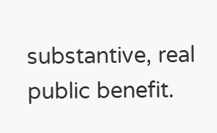substantive, real public benefit.